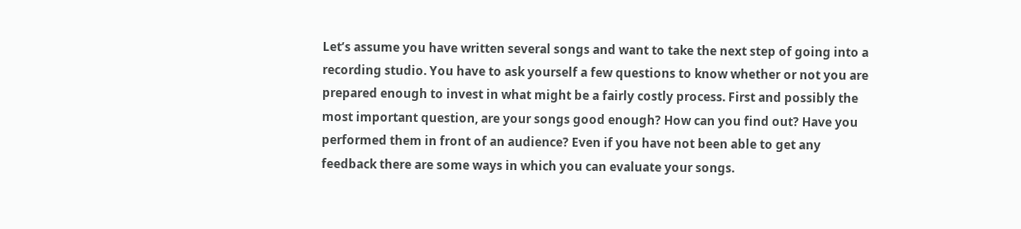Let’s assume you have written several songs and want to take the next step of going into a recording studio. You have to ask yourself a few questions to know whether or not you are prepared enough to invest in what might be a fairly costly process. First and possibly the most important question, are your songs good enough? How can you find out? Have you performed them in front of an audience? Even if you have not been able to get any feedback there are some ways in which you can evaluate your songs.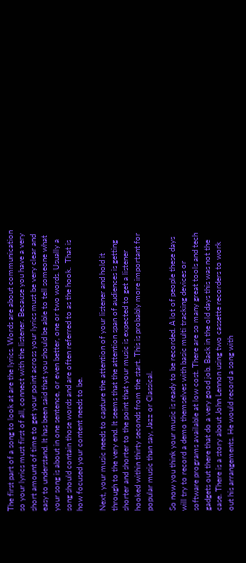The first part of a song to look at are the lyrics. Words are about communication so your lyrics must first of all, connect with the listener. Because you have a very short amount of time to get your point across your lyrics must be very clear and easy to understand. It has been said that you should be able to tell someone what your song is about in one sentence, or even better, one or two words. Usually a song should contain those words and are often referred to as the hook.  That is how focused your content needs to be.

Next, your music needs to capture the attention of your listener and hold it through to the very end. It seems that the attention span of audiences is getting shorter and shorter to the point that your music is expected to get a listener hooked within thirty seconds from the start. This is probably more important for popular music than say, Jazz or Classical.

So now you think your music is ready to be recorded. A lot of people these days will try to record a demo themselves with basic multi tracking devices or software programs available at low cost. There are so many great tools and tech gadgets out there that do a very good job. Back in the old days this was not the case. There is a story about John Lennon using two cassette recorders to work out his arrangements. He would record a song with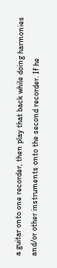a guitar onto one recorder, then play that back while doing harmonies and/or other instruments onto the second recorder. If he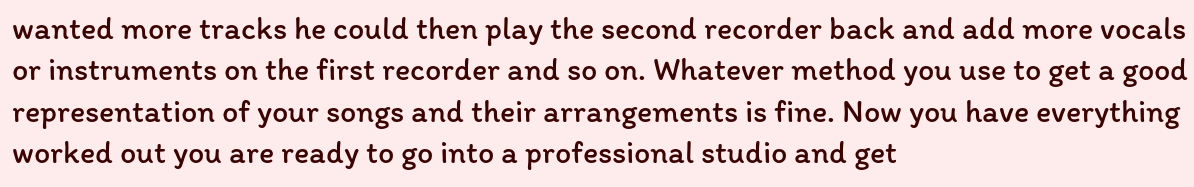wanted more tracks he could then play the second recorder back and add more vocals or instruments on the first recorder and so on. Whatever method you use to get a good representation of your songs and their arrangements is fine. Now you have everything worked out you are ready to go into a professional studio and get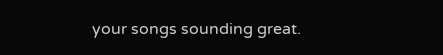your songs sounding great.